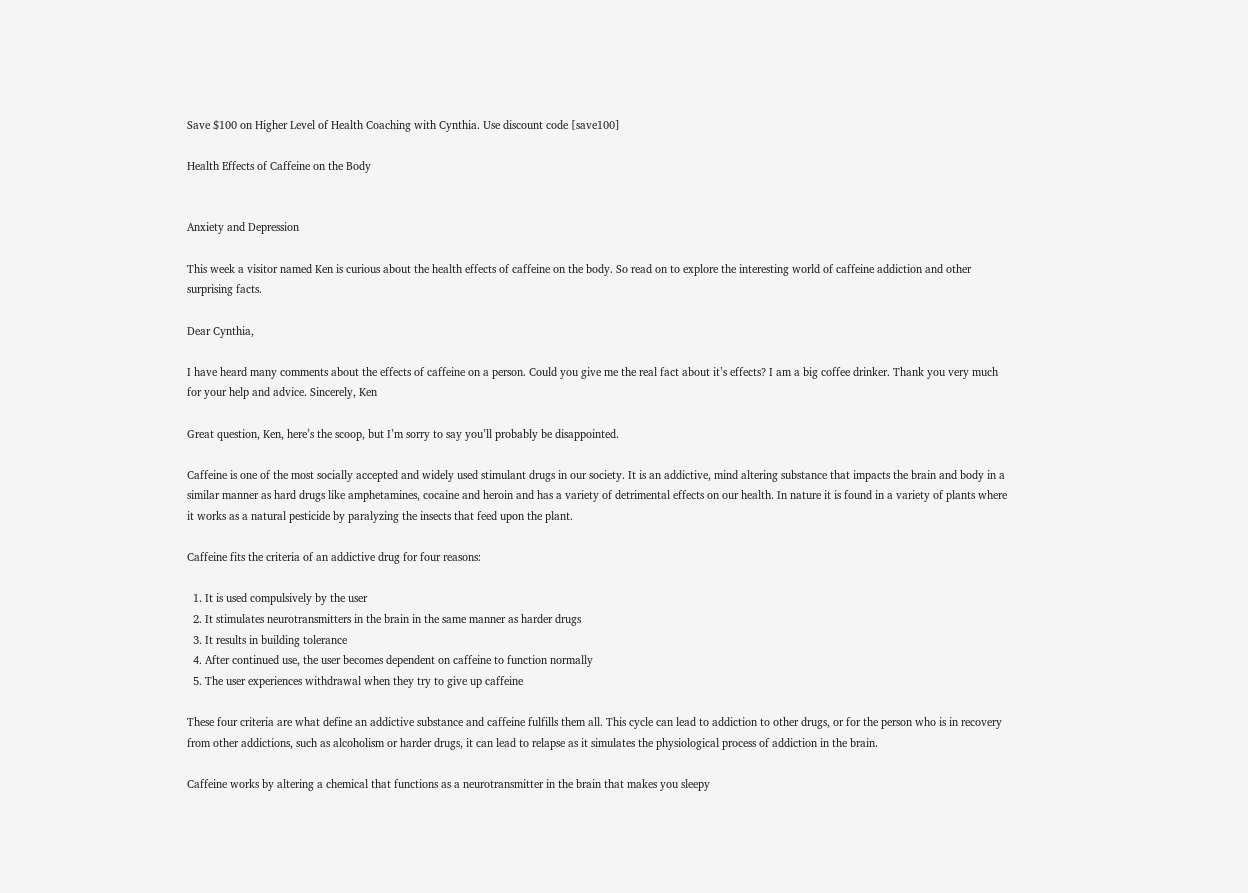Save $100 on Higher Level of Health Coaching with Cynthia. Use discount code [save100]

Health Effects of Caffeine on the Body


Anxiety and Depression

This week a visitor named Ken is curious about the health effects of caffeine on the body. So read on to explore the interesting world of caffeine addiction and other surprising facts.

Dear Cynthia,

I have heard many comments about the effects of caffeine on a person. Could you give me the real fact about it’s effects? I am a big coffee drinker. Thank you very much for your help and advice. Sincerely, Ken

Great question, Ken, here’s the scoop, but I’m sorry to say you’ll probably be disappointed.

Caffeine is one of the most socially accepted and widely used stimulant drugs in our society. It is an addictive, mind altering substance that impacts the brain and body in a similar manner as hard drugs like amphetamines, cocaine and heroin and has a variety of detrimental effects on our health. In nature it is found in a variety of plants where it works as a natural pesticide by paralyzing the insects that feed upon the plant.

Caffeine fits the criteria of an addictive drug for four reasons:

  1. It is used compulsively by the user
  2. It stimulates neurotransmitters in the brain in the same manner as harder drugs
  3. It results in building tolerance
  4. After continued use, the user becomes dependent on caffeine to function normally
  5. The user experiences withdrawal when they try to give up caffeine

These four criteria are what define an addictive substance and caffeine fulfills them all. This cycle can lead to addiction to other drugs, or for the person who is in recovery from other addictions, such as alcoholism or harder drugs, it can lead to relapse as it simulates the physiological process of addiction in the brain.

Caffeine works by altering a chemical that functions as a neurotransmitter in the brain that makes you sleepy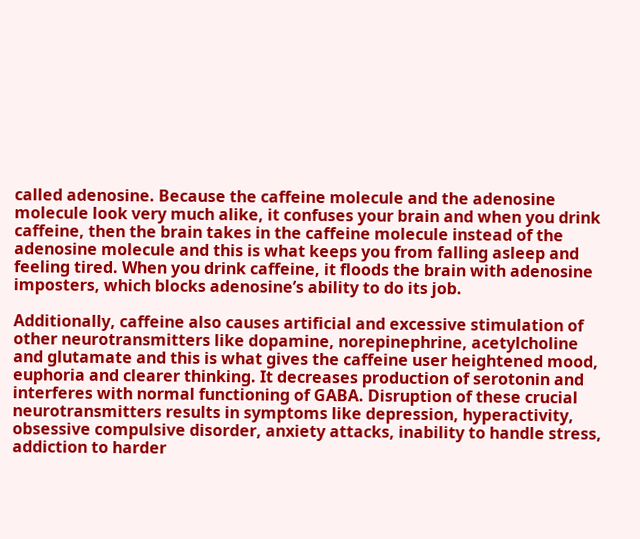called adenosine. Because the caffeine molecule and the adenosine molecule look very much alike, it confuses your brain and when you drink caffeine, then the brain takes in the caffeine molecule instead of the adenosine molecule and this is what keeps you from falling asleep and feeling tired. When you drink caffeine, it floods the brain with adenosine imposters, which blocks adenosine’s ability to do its job.

Additionally, caffeine also causes artificial and excessive stimulation of other neurotransmitters like dopamine, norepinephrine, acetylcholine and glutamate and this is what gives the caffeine user heightened mood, euphoria and clearer thinking. It decreases production of serotonin and interferes with normal functioning of GABA. Disruption of these crucial neurotransmitters results in symptoms like depression, hyperactivity, obsessive compulsive disorder, anxiety attacks, inability to handle stress, addiction to harder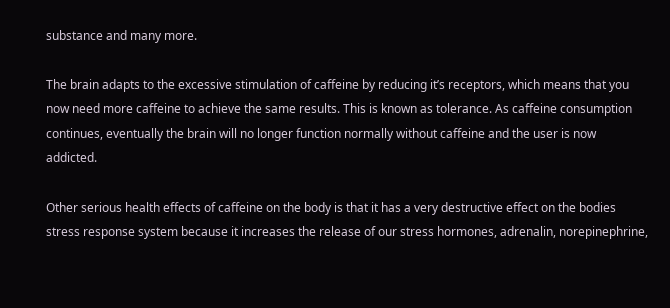substance and many more.

The brain adapts to the excessive stimulation of caffeine by reducing it’s receptors, which means that you now need more caffeine to achieve the same results. This is known as tolerance. As caffeine consumption continues, eventually the brain will no longer function normally without caffeine and the user is now addicted.

Other serious health effects of caffeine on the body is that it has a very destructive effect on the bodies stress response system because it increases the release of our stress hormones, adrenalin, norepinephrine,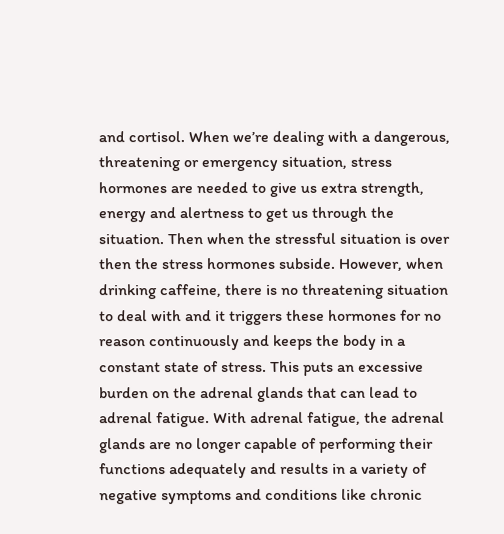and cortisol. When we’re dealing with a dangerous, threatening or emergency situation, stress hormones are needed to give us extra strength, energy and alertness to get us through the situation. Then when the stressful situation is over then the stress hormones subside. However, when drinking caffeine, there is no threatening situation to deal with and it triggers these hormones for no reason continuously and keeps the body in a constant state of stress. This puts an excessive burden on the adrenal glands that can lead to adrenal fatigue. With adrenal fatigue, the adrenal glands are no longer capable of performing their functions adequately and results in a variety of negative symptoms and conditions like chronic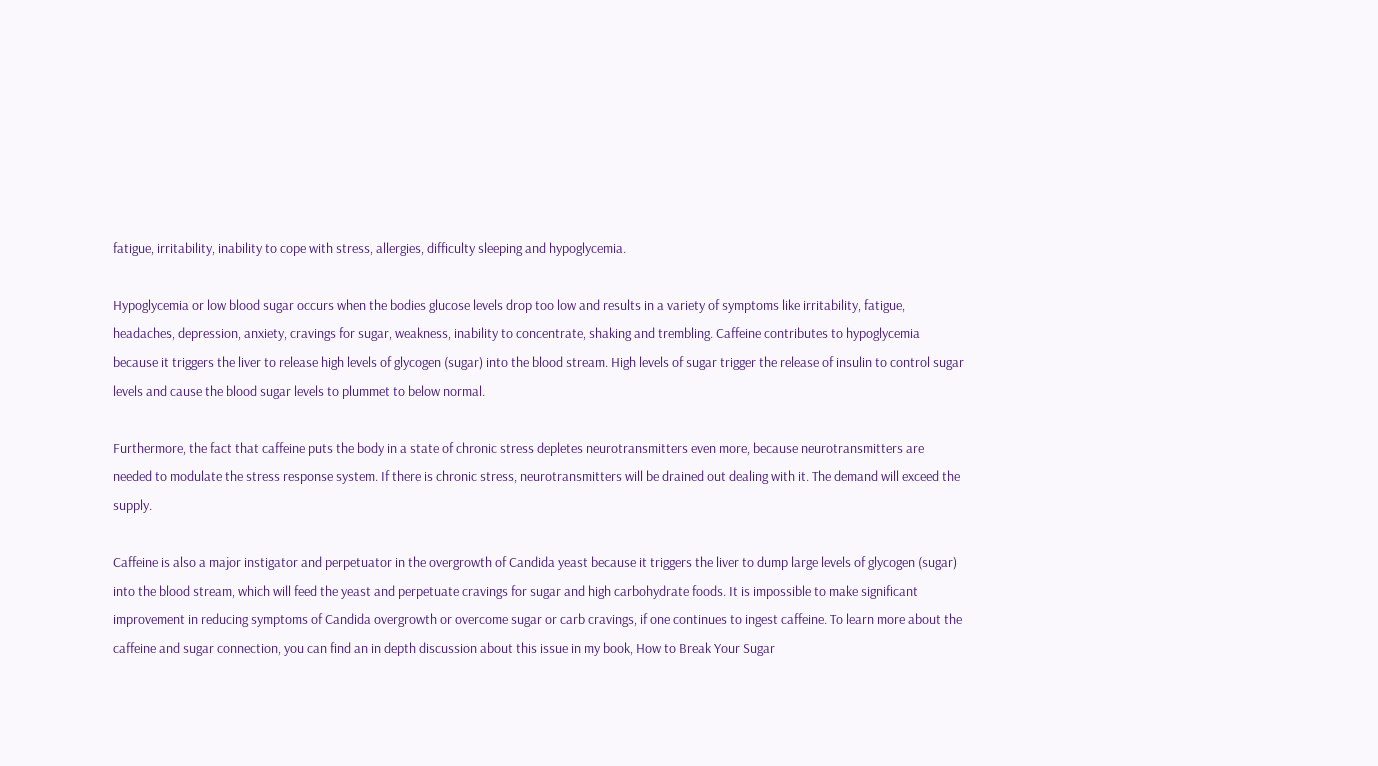fatigue, irritability, inability to cope with stress, allergies, difficulty sleeping and hypoglycemia.

Hypoglycemia or low blood sugar occurs when the bodies glucose levels drop too low and results in a variety of symptoms like irritability, fatigue, headaches, depression, anxiety, cravings for sugar, weakness, inability to concentrate, shaking and trembling. Caffeine contributes to hypoglycemia because it triggers the liver to release high levels of glycogen (sugar) into the blood stream. High levels of sugar trigger the release of insulin to control sugar levels and cause the blood sugar levels to plummet to below normal.

Furthermore, the fact that caffeine puts the body in a state of chronic stress depletes neurotransmitters even more, because neurotransmitters are needed to modulate the stress response system. If there is chronic stress, neurotransmitters will be drained out dealing with it. The demand will exceed the supply.

Caffeine is also a major instigator and perpetuator in the overgrowth of Candida yeast because it triggers the liver to dump large levels of glycogen (sugar) into the blood stream, which will feed the yeast and perpetuate cravings for sugar and high carbohydrate foods. It is impossible to make significant improvement in reducing symptoms of Candida overgrowth or overcome sugar or carb cravings, if one continues to ingest caffeine. To learn more about the caffeine and sugar connection, you can find an in depth discussion about this issue in my book, How to Break Your Sugar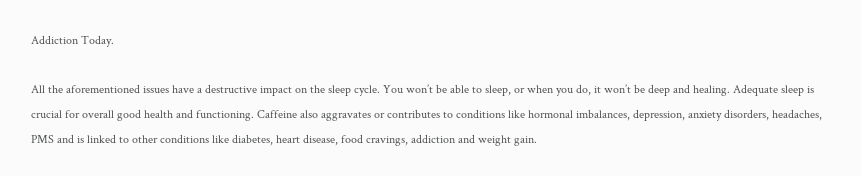Addiction Today.

All the aforementioned issues have a destructive impact on the sleep cycle. You won’t be able to sleep, or when you do, it won’t be deep and healing. Adequate sleep is crucial for overall good health and functioning. Caffeine also aggravates or contributes to conditions like hormonal imbalances, depression, anxiety disorders, headaches, PMS and is linked to other conditions like diabetes, heart disease, food cravings, addiction and weight gain.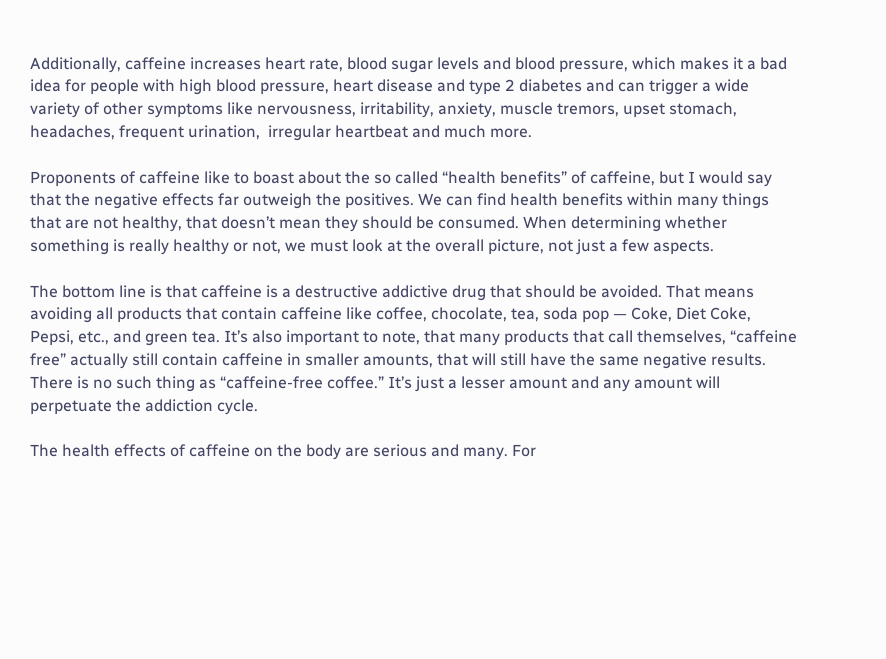Additionally, caffeine increases heart rate, blood sugar levels and blood pressure, which makes it a bad idea for people with high blood pressure, heart disease and type 2 diabetes and can trigger a wide variety of other symptoms like nervousness, irritability, anxiety, muscle tremors, upset stomach, headaches, frequent urination,  irregular heartbeat and much more.

Proponents of caffeine like to boast about the so called “health benefits” of caffeine, but I would say that the negative effects far outweigh the positives. We can find health benefits within many things that are not healthy, that doesn’t mean they should be consumed. When determining whether something is really healthy or not, we must look at the overall picture, not just a few aspects.

The bottom line is that caffeine is a destructive addictive drug that should be avoided. That means avoiding all products that contain caffeine like coffee, chocolate, tea, soda pop — Coke, Diet Coke, Pepsi, etc., and green tea. It’s also important to note, that many products that call themselves, “caffeine free” actually still contain caffeine in smaller amounts, that will still have the same negative results. There is no such thing as “caffeine-free coffee.” It’s just a lesser amount and any amount will perpetuate the addiction cycle.

The health effects of caffeine on the body are serious and many. For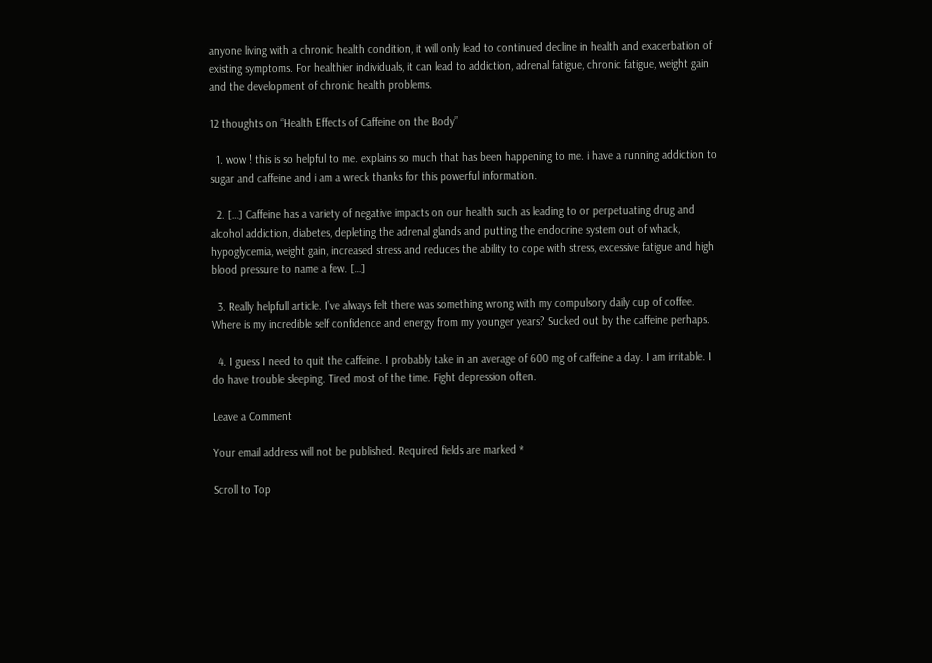anyone living with a chronic health condition, it will only lead to continued decline in health and exacerbation of existing symptoms. For healthier individuals, it can lead to addiction, adrenal fatigue, chronic fatigue, weight gain and the development of chronic health problems.

12 thoughts on “Health Effects of Caffeine on the Body”

  1. wow ! this is so helpful to me. explains so much that has been happening to me. i have a running addiction to sugar and caffeine and i am a wreck thanks for this powerful information.

  2. […] Caffeine has a variety of negative impacts on our health such as leading to or perpetuating drug and alcohol addiction, diabetes, depleting the adrenal glands and putting the endocrine system out of whack, hypoglycemia, weight gain, increased stress and reduces the ability to cope with stress, excessive fatigue and high blood pressure to name a few. […]

  3. Really helpfull article. I’ve always felt there was something wrong with my compulsory daily cup of coffee. Where is my incredible self confidence and energy from my younger years? Sucked out by the caffeine perhaps.

  4. I guess I need to quit the caffeine. I probably take in an average of 600 mg of caffeine a day. I am irritable. I do have trouble sleeping. Tired most of the time. Fight depression often.

Leave a Comment

Your email address will not be published. Required fields are marked *

Scroll to Top